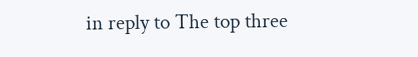in reply to The top three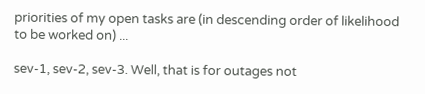priorities of my open tasks are (in descending order of likelihood to be worked on) ...

sev-1, sev-2, sev-3. Well, that is for outages not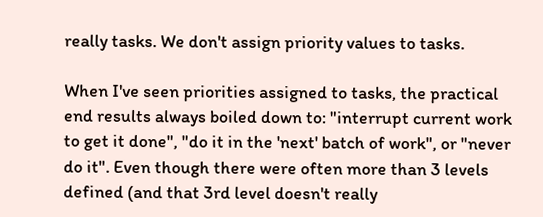really tasks. We don't assign priority values to tasks.

When I've seen priorities assigned to tasks, the practical end results always boiled down to: "interrupt current work to get it done", "do it in the 'next' batch of work", or "never do it". Even though there were often more than 3 levels defined (and that 3rd level doesn't really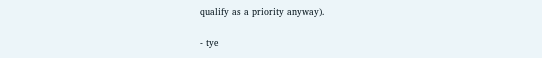qualify as a priority anyway).

- tye